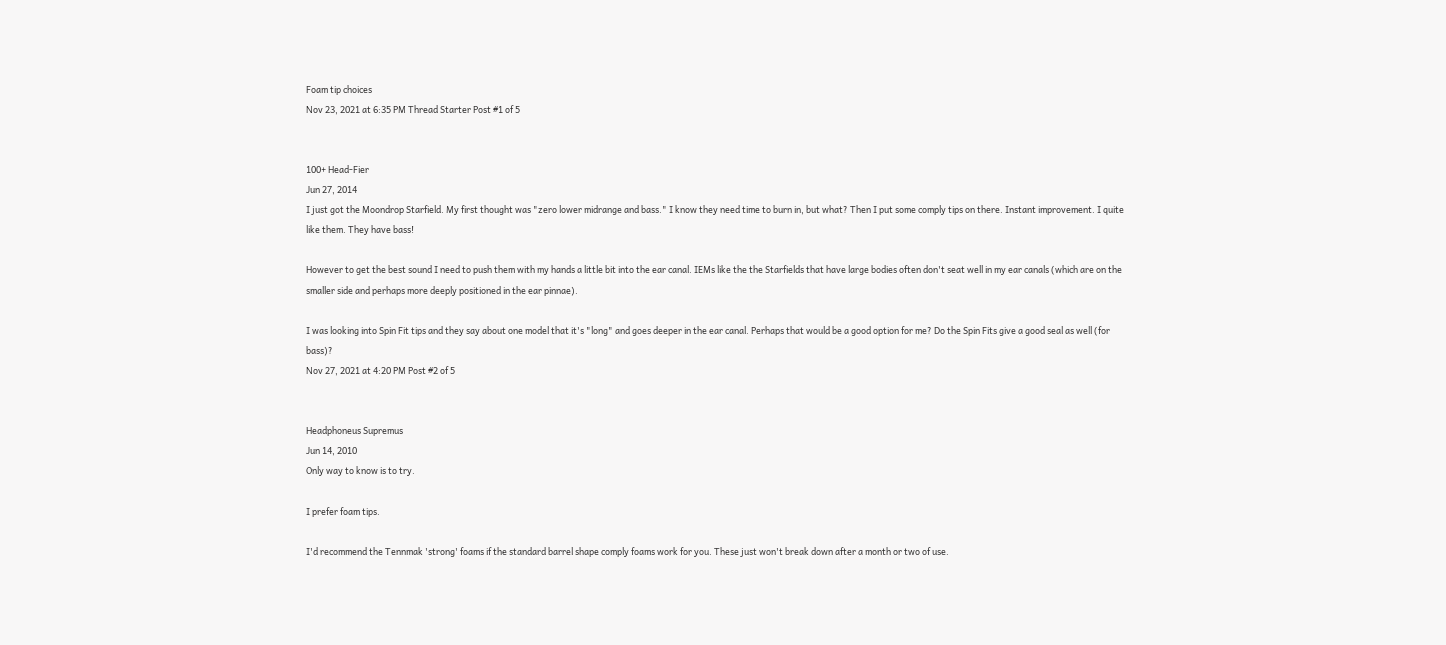Foam tip choices
Nov 23, 2021 at 6:35 PM Thread Starter Post #1 of 5


100+ Head-Fier
Jun 27, 2014
I just got the Moondrop Starfield. My first thought was "zero lower midrange and bass." I know they need time to burn in, but what? Then I put some comply tips on there. Instant improvement. I quite like them. They have bass!

However to get the best sound I need to push them with my hands a little bit into the ear canal. IEMs like the the Starfields that have large bodies often don't seat well in my ear canals (which are on the smaller side and perhaps more deeply positioned in the ear pinnae).

I was looking into Spin Fit tips and they say about one model that it's "long" and goes deeper in the ear canal. Perhaps that would be a good option for me? Do the Spin Fits give a good seal as well (for bass)?
Nov 27, 2021 at 4:20 PM Post #2 of 5


Headphoneus Supremus
Jun 14, 2010
Only way to know is to try.

I prefer foam tips.

I'd recommend the Tennmak 'strong' foams if the standard barrel shape comply foams work for you. These just won't break down after a month or two of use.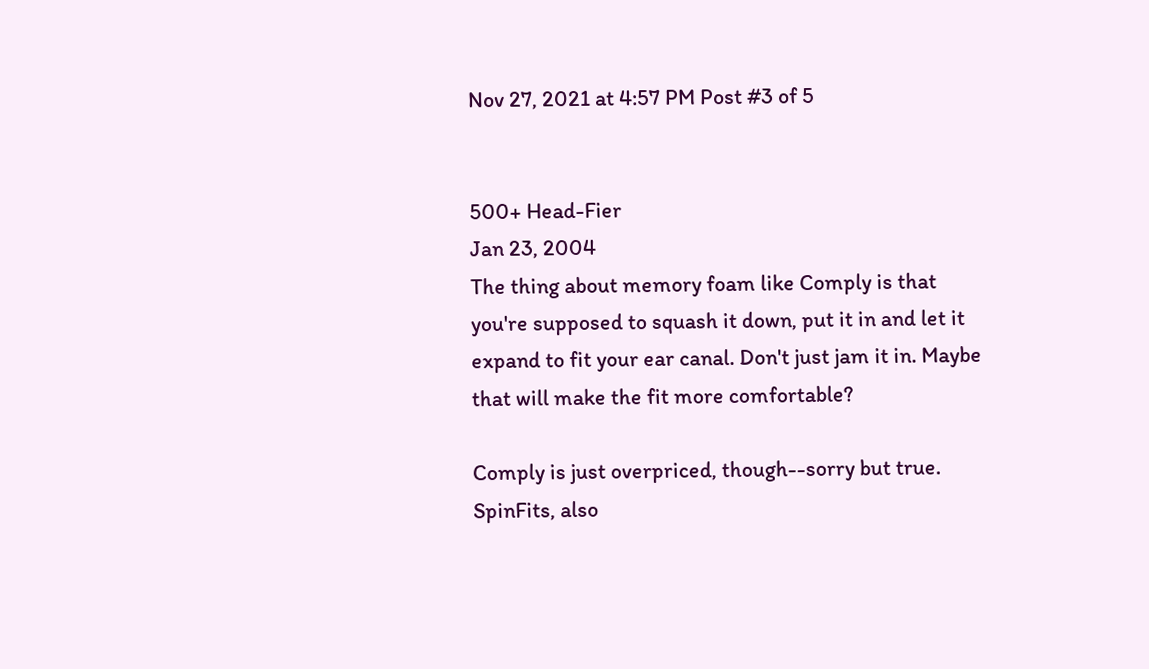Nov 27, 2021 at 4:57 PM Post #3 of 5


500+ Head-Fier
Jan 23, 2004
The thing about memory foam like Comply is that you're supposed to squash it down, put it in and let it expand to fit your ear canal. Don't just jam it in. Maybe that will make the fit more comfortable?

Comply is just overpriced, though--sorry but true. SpinFits, also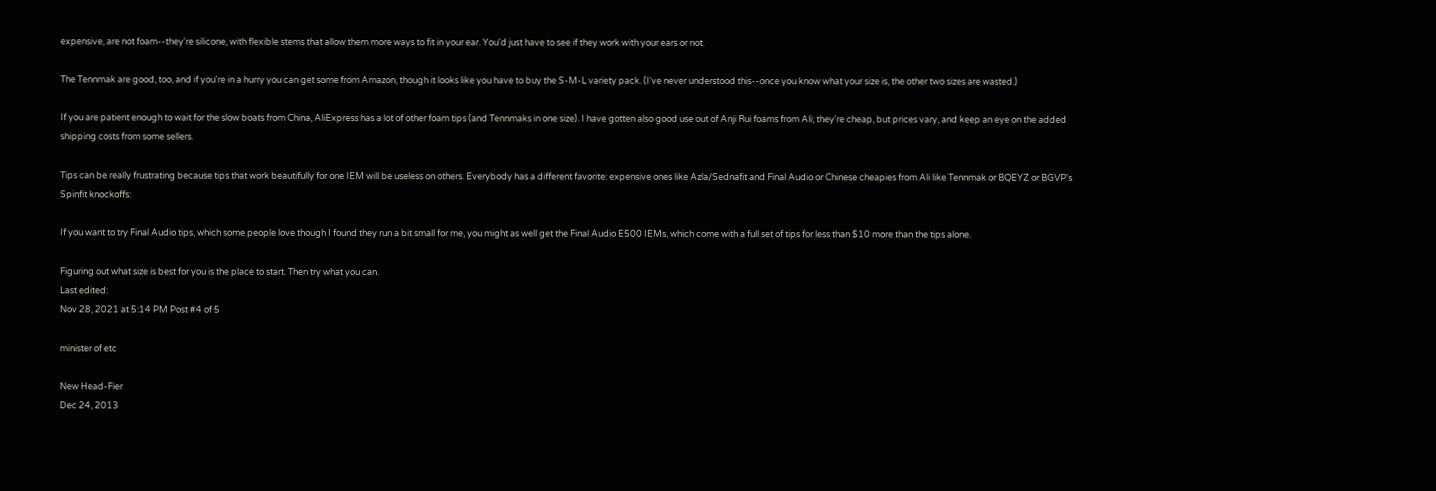expensive, are not foam--they're silicone, with flexible stems that allow them more ways to fit in your ear. You'd just have to see if they work with your ears or not.

The Tennmak are good, too, and if you're in a hurry you can get some from Amazon, though it looks like you have to buy the S-M-L variety pack. (I've never understood this--once you know what your size is, the other two sizes are wasted.)

If you are patient enough to wait for the slow boats from China, AliExpress has a lot of other foam tips (and Tennmaks in one size). I have gotten also good use out of Anji Rui foams from Ali; they're cheap, but prices vary, and keep an eye on the added shipping costs from some sellers.

Tips can be really frustrating because tips that work beautifully for one IEM will be useless on others. Everybody has a different favorite: expensive ones like Azla/Sednafit and Final Audio or Chinese cheapies from Ali like Tennmak or BQEYZ or BGVP's Spinfit knockoffs:

If you want to try Final Audio tips, which some people love though I found they run a bit small for me, you might as well get the Final Audio E500 IEMs, which come with a full set of tips for less than $10 more than the tips alone.

Figuring out what size is best for you is the place to start. Then try what you can.
Last edited:
Nov 28, 2021 at 5:14 PM Post #4 of 5

minister of etc

New Head-Fier
Dec 24, 2013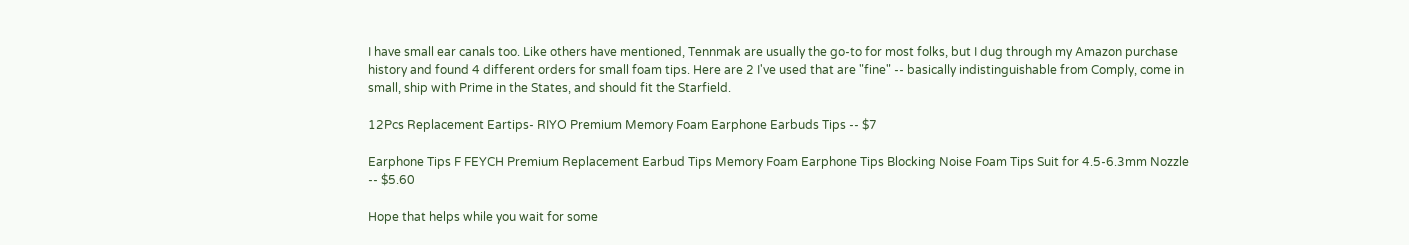I have small ear canals too. Like others have mentioned, Tennmak are usually the go-to for most folks, but I dug through my Amazon purchase history and found 4 different orders for small foam tips. Here are 2 I've used that are "fine" -- basically indistinguishable from Comply, come in small, ship with Prime in the States, and should fit the Starfield.

12Pcs Replacement Eartips- RIYO Premium Memory Foam Earphone Earbuds Tips -- $7

Earphone Tips F FEYCH Premium Replacement Earbud Tips Memory Foam Earphone Tips Blocking Noise Foam Tips Suit for 4.5-6.3mm Nozzle -- $5.60

Hope that helps while you wait for some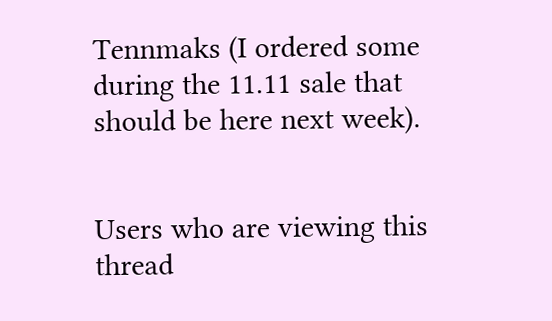Tennmaks (I ordered some during the 11.11 sale that should be here next week).


Users who are viewing this thread